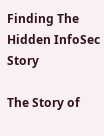Finding The Hidden InfoSec Story

The Story of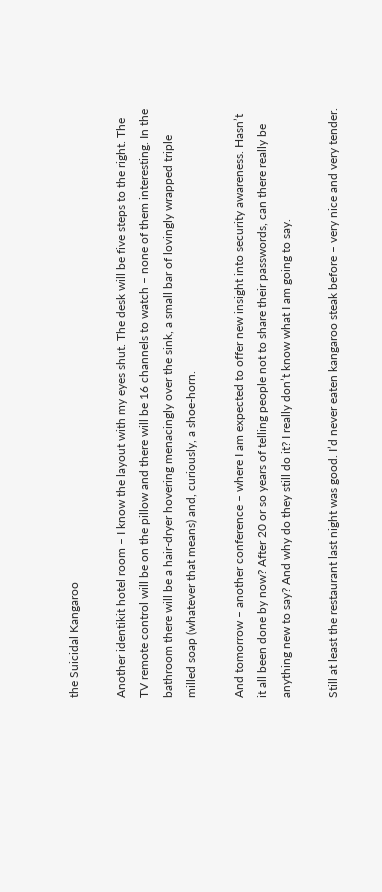the Suicidal Kangaroo

Another identikit hotel room – I know the layout with my eyes shut. The desk will be five steps to the right. The TV remote control will be on the pillow and there will be 16 channels to watch – none of them interesting. In the bathroom there will be a hair-dryer hovering menacingly over the sink, a small bar of lovingly wrapped triple milled soap (whatever that means) and, curiously, a shoe-horn.

And tomorrow – another conference – where I am expected to offer new insight into security awareness. Hasn’t it all been done by now? After 20 or so years of telling people not to share their passwords, can there really be anything new to say? And why do they still do it? I really don’t know what I am going to say.

Still at least the restaurant last night was good. I’d never eaten kangaroo steak before – very nice and very tender.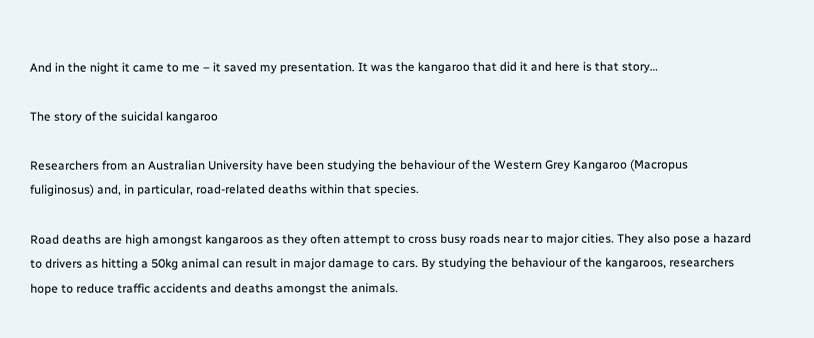And in the night it came to me – it saved my presentation. It was the kangaroo that did it and here is that story…

The story of the suicidal kangaroo

Researchers from an Australian University have been studying the behaviour of the Western Grey Kangaroo (Macropus fuliginosus) and, in particular, road-related deaths within that species.

Road deaths are high amongst kangaroos as they often attempt to cross busy roads near to major cities. They also pose a hazard to drivers as hitting a 50kg animal can result in major damage to cars. By studying the behaviour of the kangaroos, researchers hope to reduce traffic accidents and deaths amongst the animals.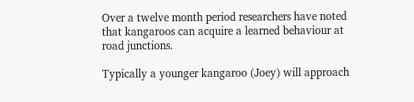Over a twelve month period researchers have noted that kangaroos can acquire a learned behaviour at road junctions.

Typically a younger kangaroo (Joey) will approach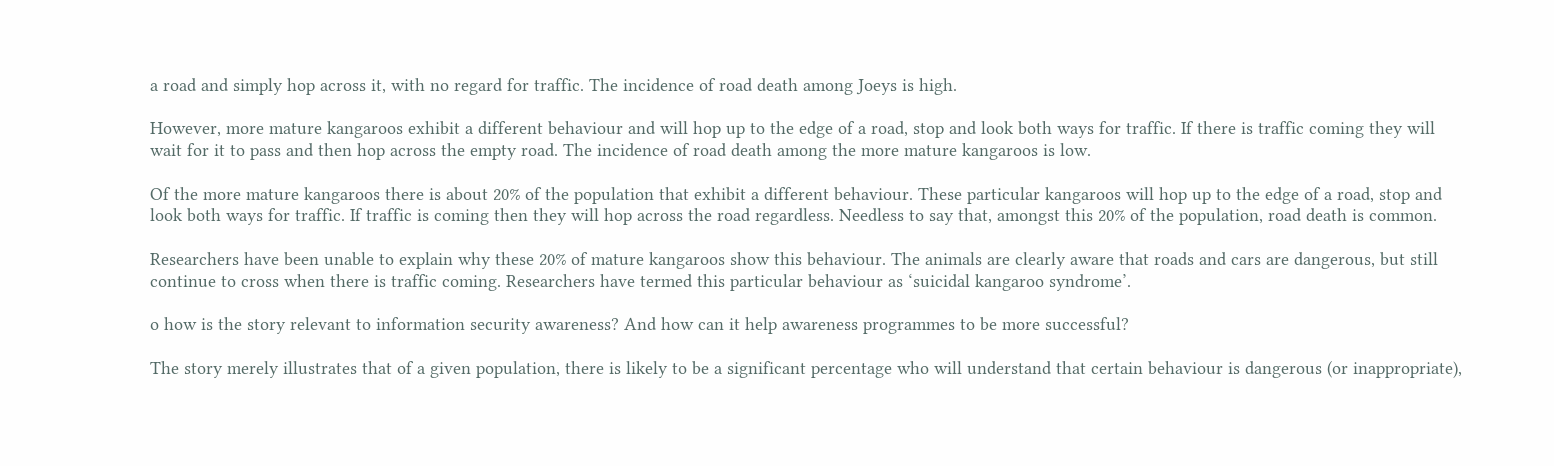a road and simply hop across it, with no regard for traffic. The incidence of road death among Joeys is high.

However, more mature kangaroos exhibit a different behaviour and will hop up to the edge of a road, stop and look both ways for traffic. If there is traffic coming they will wait for it to pass and then hop across the empty road. The incidence of road death among the more mature kangaroos is low.

Of the more mature kangaroos there is about 20% of the population that exhibit a different behaviour. These particular kangaroos will hop up to the edge of a road, stop and look both ways for traffic. If traffic is coming then they will hop across the road regardless. Needless to say that, amongst this 20% of the population, road death is common.

Researchers have been unable to explain why these 20% of mature kangaroos show this behaviour. The animals are clearly aware that roads and cars are dangerous, but still continue to cross when there is traffic coming. Researchers have termed this particular behaviour as ‘suicidal kangaroo syndrome’.

o how is the story relevant to information security awareness? And how can it help awareness programmes to be more successful?

The story merely illustrates that of a given population, there is likely to be a significant percentage who will understand that certain behaviour is dangerous (or inappropriate),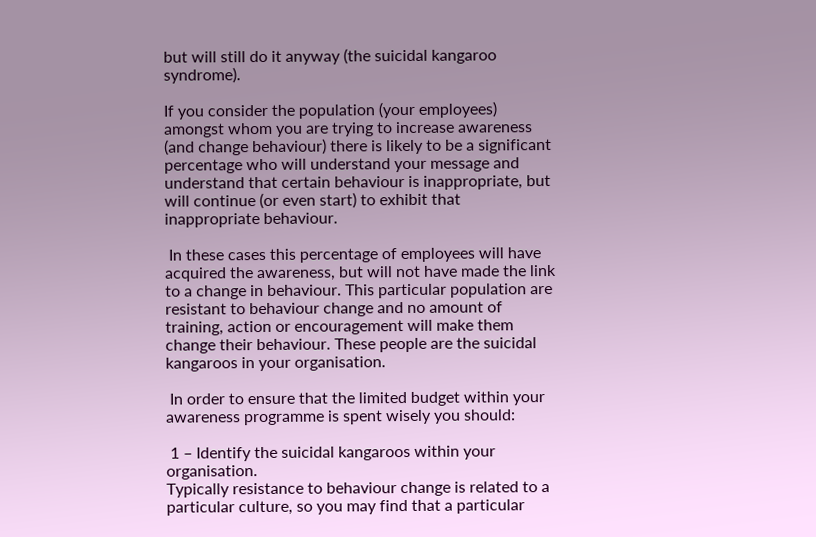but will still do it anyway (the suicidal kangaroo syndrome).

If you consider the population (your employees) amongst whom you are trying to increase awareness (and change behaviour) there is likely to be a significant percentage who will understand your message and understand that certain behaviour is inappropriate, but will continue (or even start) to exhibit that inappropriate behaviour.

 In these cases this percentage of employees will have acquired the awareness, but will not have made the link to a change in behaviour. This particular population are resistant to behaviour change and no amount of training, action or encouragement will make them change their behaviour. These people are the suicidal kangaroos in your organisation.

 In order to ensure that the limited budget within your awareness programme is spent wisely you should:

 1 – Identify the suicidal kangaroos within your organisation.
Typically resistance to behaviour change is related to a particular culture, so you may find that a particular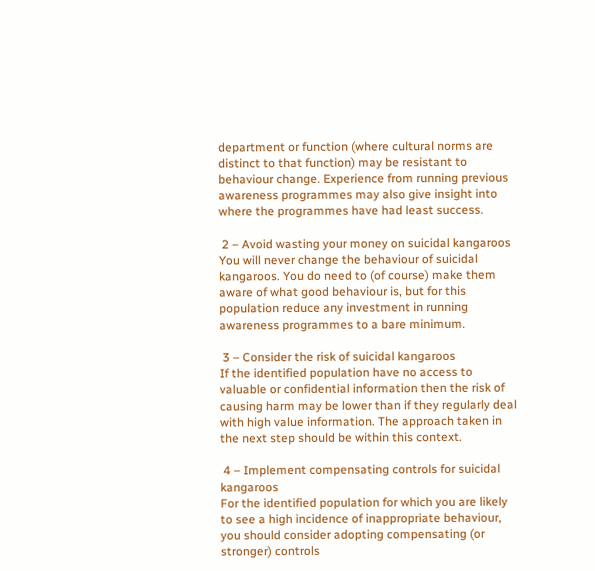department or function (where cultural norms are distinct to that function) may be resistant to behaviour change. Experience from running previous awareness programmes may also give insight into where the programmes have had least success.

 2 – Avoid wasting your money on suicidal kangaroos
You will never change the behaviour of suicidal kangaroos. You do need to (of course) make them aware of what good behaviour is, but for this population reduce any investment in running awareness programmes to a bare minimum.

 3 – Consider the risk of suicidal kangaroos
If the identified population have no access to valuable or confidential information then the risk of causing harm may be lower than if they regularly deal with high value information. The approach taken in the next step should be within this context.

 4 – Implement compensating controls for suicidal kangaroos
For the identified population for which you are likely to see a high incidence of inappropriate behaviour, you should consider adopting compensating (or stronger) controls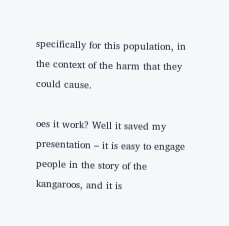specifically for this population, in the context of the harm that they could cause.

oes it work? Well it saved my presentation – it is easy to engage people in the story of the kangaroos, and it is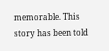memorable. This story has been told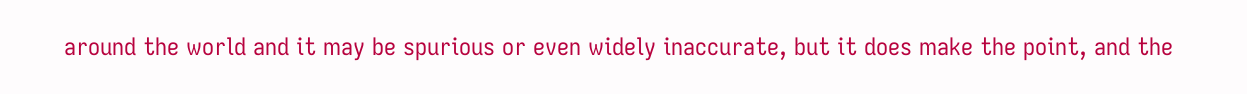around the world and it may be spurious or even widely inaccurate, but it does make the point, and the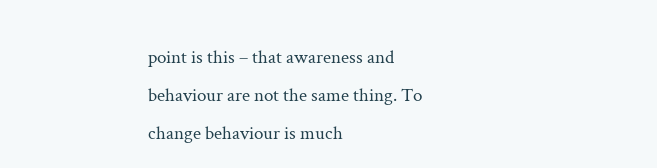point is this – that awareness and behaviour are not the same thing. To change behaviour is much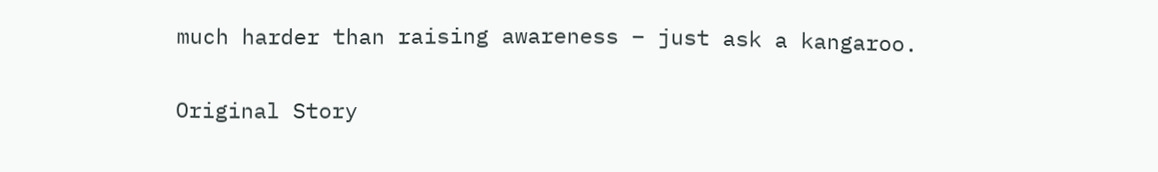much harder than raising awareness – just ask a kangaroo.

Original Story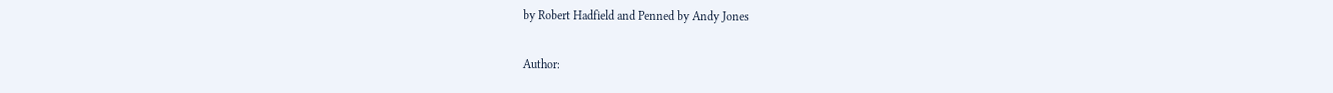by Robert Hadfield and Penned by Andy Jones

Author: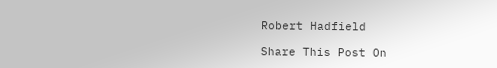Robert Hadfield

Share This Post On